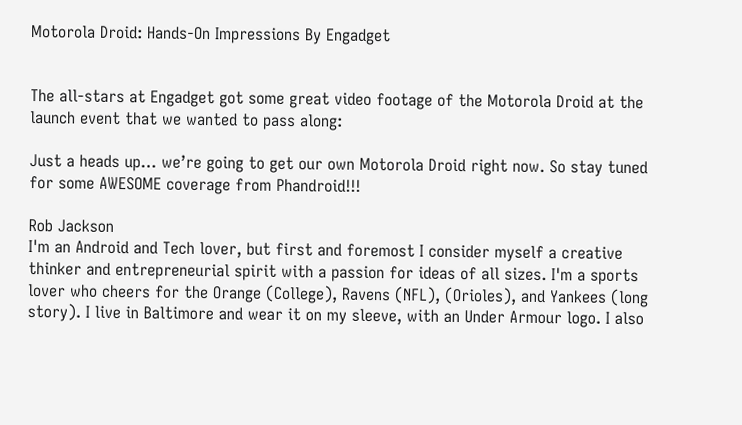Motorola Droid: Hands-On Impressions By Engadget


The all-stars at Engadget got some great video footage of the Motorola Droid at the launch event that we wanted to pass along:

Just a heads up… we’re going to get our own Motorola Droid right now. So stay tuned for some AWESOME coverage from Phandroid!!!

Rob Jackson
I'm an Android and Tech lover, but first and foremost I consider myself a creative thinker and entrepreneurial spirit with a passion for ideas of all sizes. I'm a sports lover who cheers for the Orange (College), Ravens (NFL), (Orioles), and Yankees (long story). I live in Baltimore and wear it on my sleeve, with an Under Armour logo. I also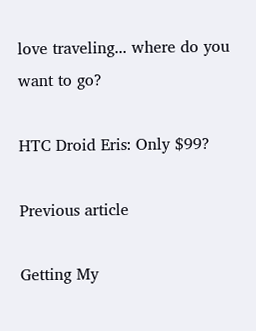love traveling... where do you want to go?

HTC Droid Eris: Only $99?

Previous article

Getting My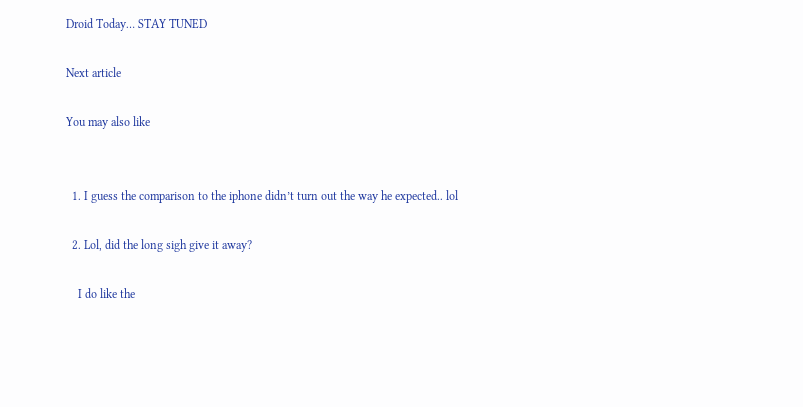Droid Today… STAY TUNED

Next article

You may also like


  1. I guess the comparison to the iphone didn’t turn out the way he expected.. lol

  2. Lol, did the long sigh give it away?

    I do like the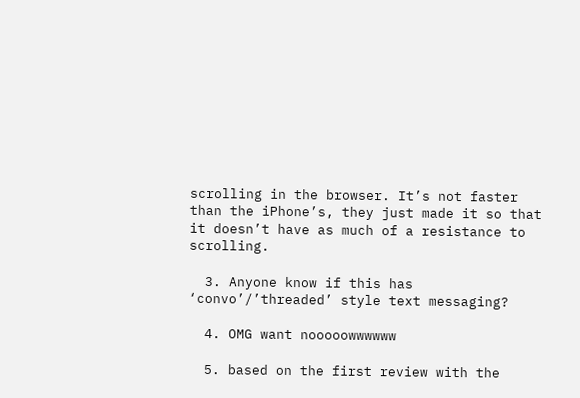scrolling in the browser. It’s not faster than the iPhone’s, they just made it so that it doesn’t have as much of a resistance to scrolling.

  3. Anyone know if this has ‘convo’/’threaded’ style text messaging?

  4. OMG want nooooowwwwww

  5. based on the first review with the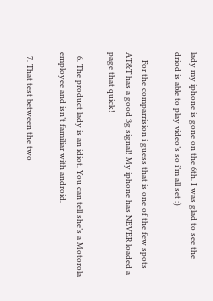lady my iphone is gone on the 6th. I was glad to see the driod is able to play video’s so i’m all set :)

    For the comparrision i guess that is one of the few spots AT&T has a good 3g signal! My iphone has NEVER loaded a page that quick!

  6. The product lady is an idiot. You can tell she’s a Motorola employee and isn’t familiar with android.

  7. That test between the two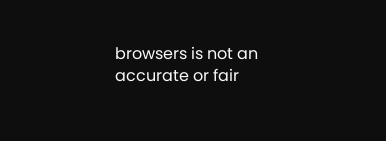browsers is not an accurate or fair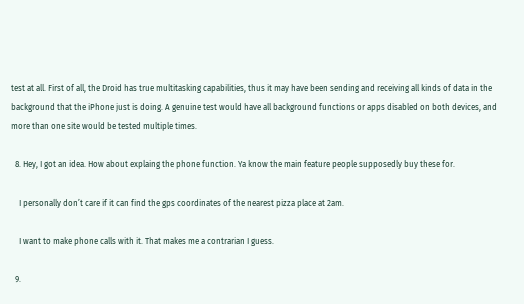test at all. First of all, the Droid has true multitasking capabilities, thus it may have been sending and receiving all kinds of data in the background that the iPhone just is doing. A genuine test would have all background functions or apps disabled on both devices, and more than one site would be tested multiple times.

  8. Hey, I got an idea. How about explaing the phone function. Ya know the main feature people supposedly buy these for.

    I personally don’t care if it can find the gps coordinates of the nearest pizza place at 2am.

    I want to make phone calls with it. That makes me a contrarian I guess.

  9.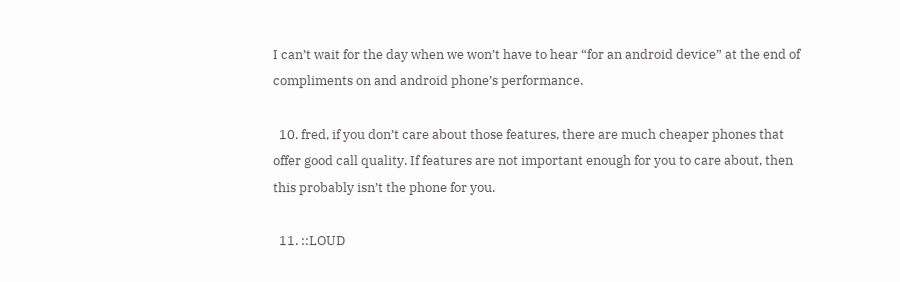I can’t wait for the day when we won’t have to hear “for an android device” at the end of compliments on and android phone’s performance.

  10. fred, if you don’t care about those features, there are much cheaper phones that offer good call quality. If features are not important enough for you to care about, then this probably isn’t the phone for you.

  11. ::LOUD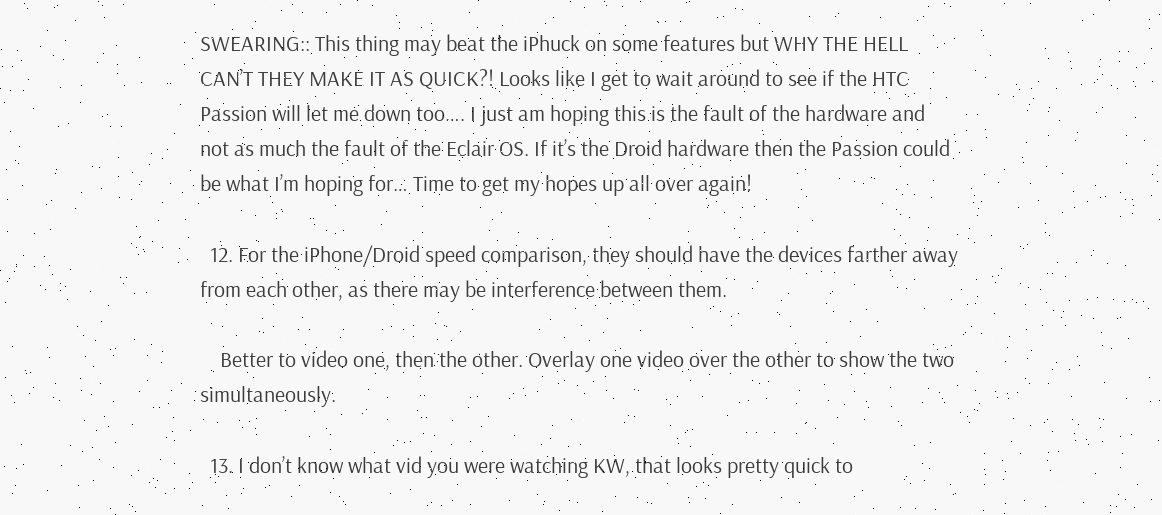SWEARING:: This thing may beat the iPhuck on some features but WHY THE HELL CAN’T THEY MAKE IT AS QUICK?! Looks like I get to wait around to see if the HTC Passion will let me down too…. I just am hoping this is the fault of the hardware and not as much the fault of the Eclair OS. If it’s the Droid hardware then the Passion could be what I’m hoping for… Time to get my hopes up all over again!

  12. For the iPhone/Droid speed comparison, they should have the devices farther away from each other, as there may be interference between them.

    Better to video one, then the other. Overlay one video over the other to show the two simultaneously.

  13. I don’t know what vid you were watching KW, that looks pretty quick to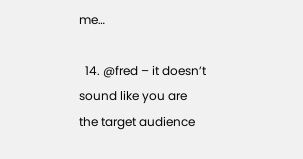me…

  14. @fred – it doesn’t sound like you are the target audience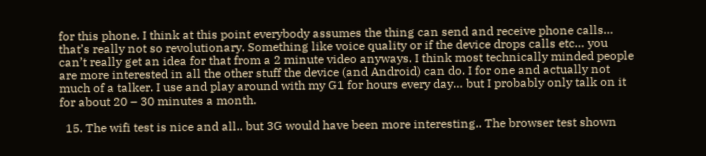for this phone. I think at this point everybody assumes the thing can send and receive phone calls… that’s really not so revolutionary. Something like voice quality or if the device drops calls etc… you can’t really get an idea for that from a 2 minute video anyways. I think most technically minded people are more interested in all the other stuff the device (and Android) can do. I for one and actually not much of a talker. I use and play around with my G1 for hours every day… but I probably only talk on it for about 20 – 30 minutes a month.

  15. The wifi test is nice and all.. but 3G would have been more interesting.. The browser test shown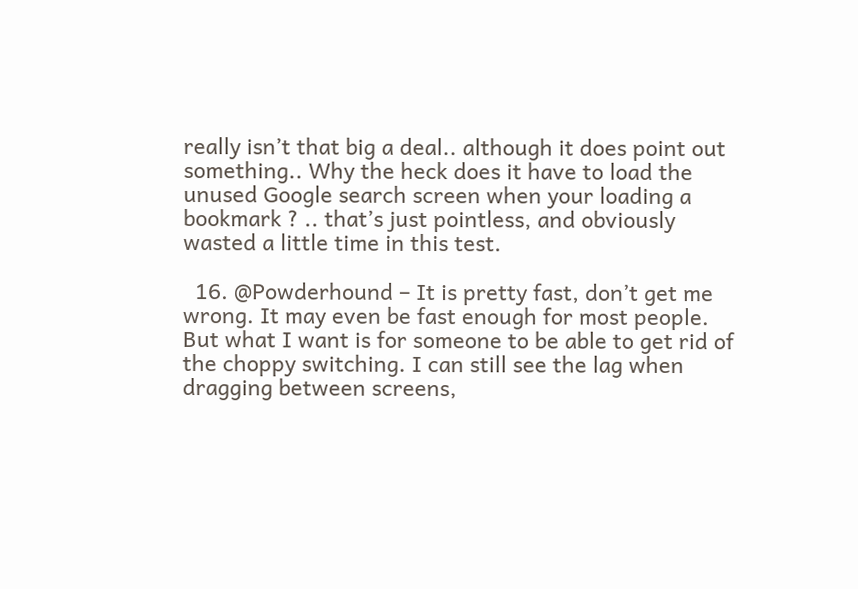really isn’t that big a deal.. although it does point out something.. Why the heck does it have to load the unused Google search screen when your loading a bookmark ? .. that’s just pointless, and obviously wasted a little time in this test.

  16. @Powderhound – It is pretty fast, don’t get me wrong. It may even be fast enough for most people. But what I want is for someone to be able to get rid of the choppy switching. I can still see the lag when dragging between screens,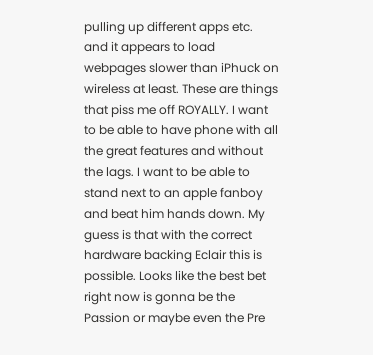pulling up different apps etc. and it appears to load webpages slower than iPhuck on wireless at least. These are things that piss me off ROYALLY. I want to be able to have phone with all the great features and without the lags. I want to be able to stand next to an apple fanboy and beat him hands down. My guess is that with the correct hardware backing Eclair this is possible. Looks like the best bet right now is gonna be the Passion or maybe even the Pre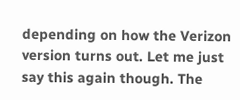depending on how the Verizon version turns out. Let me just say this again though. The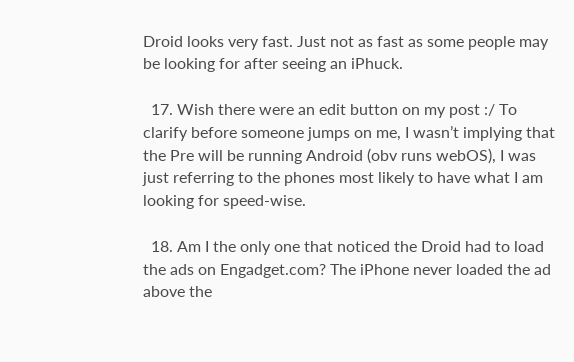Droid looks very fast. Just not as fast as some people may be looking for after seeing an iPhuck.

  17. Wish there were an edit button on my post :/ To clarify before someone jumps on me, I wasn’t implying that the Pre will be running Android (obv runs webOS), I was just referring to the phones most likely to have what I am looking for speed-wise.

  18. Am I the only one that noticed the Droid had to load the ads on Engadget.com? The iPhone never loaded the ad above the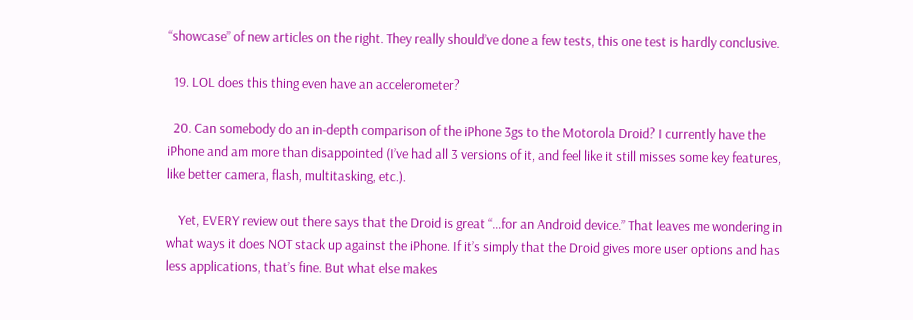“showcase” of new articles on the right. They really should’ve done a few tests, this one test is hardly conclusive.

  19. LOL does this thing even have an accelerometer?

  20. Can somebody do an in-depth comparison of the iPhone 3gs to the Motorola Droid? I currently have the iPhone and am more than disappointed (I’ve had all 3 versions of it, and feel like it still misses some key features, like better camera, flash, multitasking, etc.).

    Yet, EVERY review out there says that the Droid is great “…for an Android device.” That leaves me wondering in what ways it does NOT stack up against the iPhone. If it’s simply that the Droid gives more user options and has less applications, that’s fine. But what else makes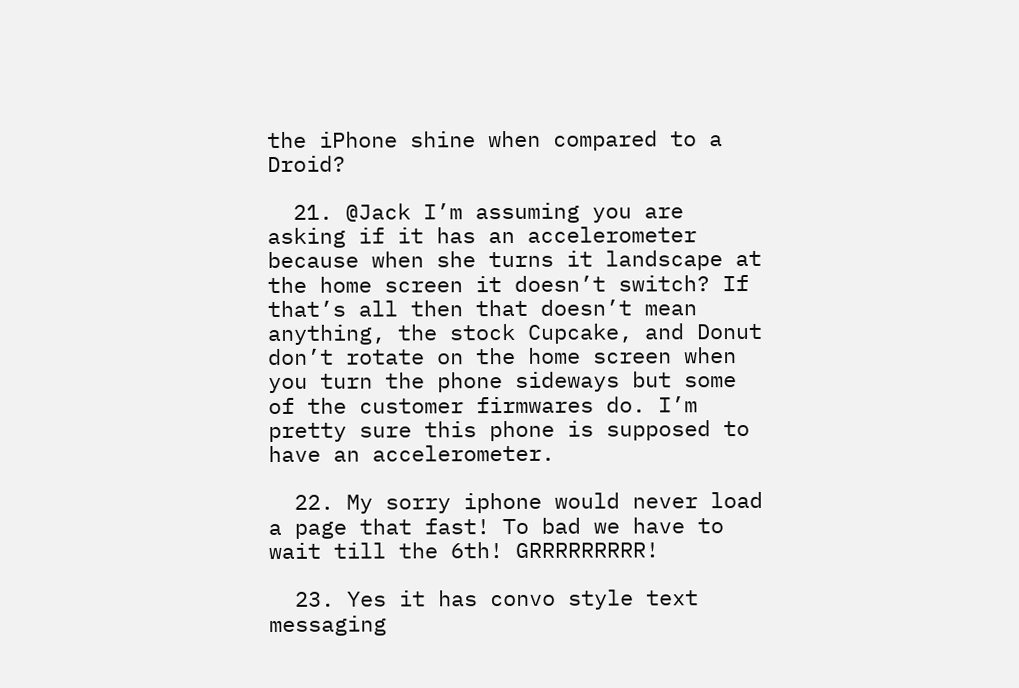the iPhone shine when compared to a Droid?

  21. @Jack I’m assuming you are asking if it has an accelerometer because when she turns it landscape at the home screen it doesn’t switch? If that’s all then that doesn’t mean anything, the stock Cupcake, and Donut don’t rotate on the home screen when you turn the phone sideways but some of the customer firmwares do. I’m pretty sure this phone is supposed to have an accelerometer.

  22. My sorry iphone would never load a page that fast! To bad we have to wait till the 6th! GRRRRRRRRR!

  23. Yes it has convo style text messaging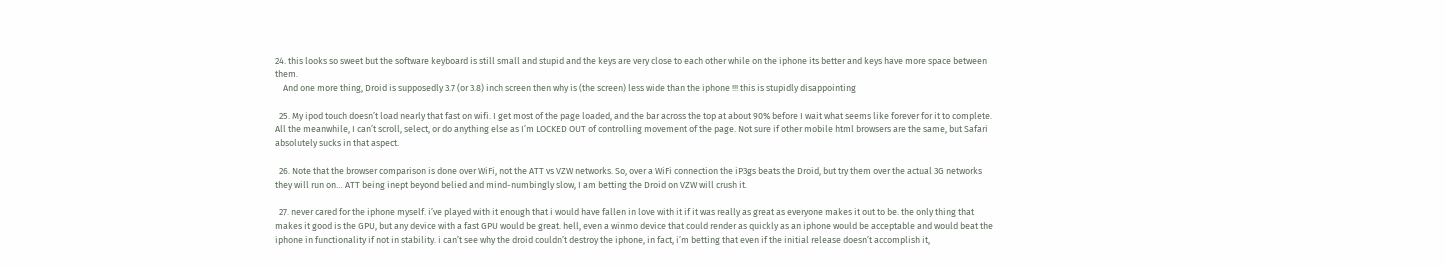24. this looks so sweet but the software keyboard is still small and stupid and the keys are very close to each other while on the iphone its better and keys have more space between them.
    And one more thing, Droid is supposedly 3.7 (or 3.8) inch screen then why is (the screen) less wide than the iphone !!! this is stupidly disappointing

  25. My ipod touch doesn’t load nearly that fast on wifi. I get most of the page loaded, and the bar across the top at about 90% before I wait what seems like forever for it to complete. All the meanwhile, I can’t scroll, select, or do anything else as I’m LOCKED OUT of controlling movement of the page. Not sure if other mobile html browsers are the same, but Safari absolutely sucks in that aspect.

  26. Note that the browser comparison is done over WiFi, not the ATT vs VZW networks. So, over a WiFi connection the iP3gs beats the Droid, but try them over the actual 3G networks they will run on… ATT being inept beyond belied and mind-numbingly slow, I am betting the Droid on VZW will crush it.

  27. never cared for the iphone myself. i’ve played with it enough that i would have fallen in love with it if it was really as great as everyone makes it out to be. the only thing that makes it good is the GPU, but any device with a fast GPU would be great. hell, even a winmo device that could render as quickly as an iphone would be acceptable and would beat the iphone in functionality if not in stability. i can’t see why the droid couldn’t destroy the iphone, in fact, i’m betting that even if the initial release doesn’t accomplish it,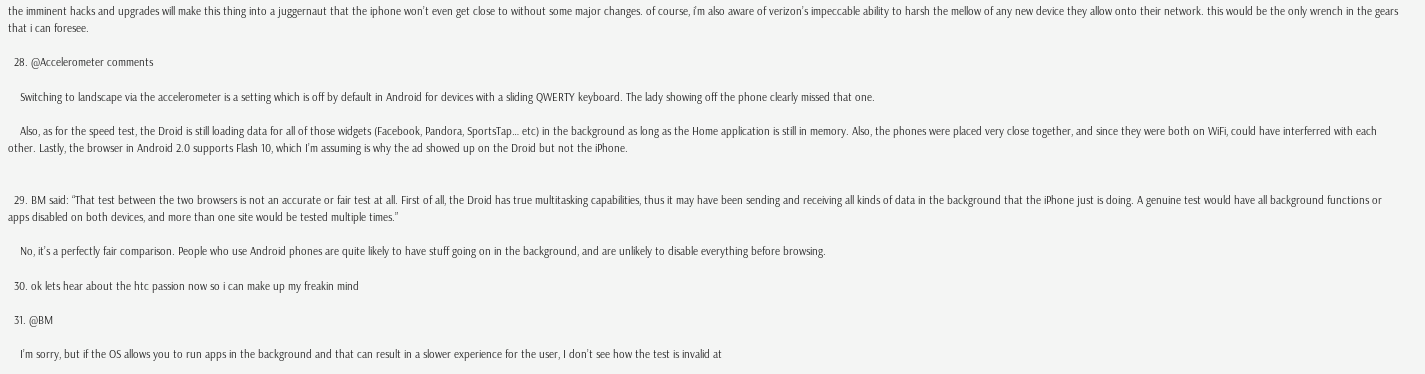the imminent hacks and upgrades will make this thing into a juggernaut that the iphone won’t even get close to without some major changes. of course, i’m also aware of verizon’s impeccable ability to harsh the mellow of any new device they allow onto their network. this would be the only wrench in the gears that i can foresee.

  28. @Accelerometer comments

    Switching to landscape via the accelerometer is a setting which is off by default in Android for devices with a sliding QWERTY keyboard. The lady showing off the phone clearly missed that one.

    Also, as for the speed test, the Droid is still loading data for all of those widgets (Facebook, Pandora, SportsTap… etc) in the background as long as the Home application is still in memory. Also, the phones were placed very close together, and since they were both on WiFi, could have interferred with each other. Lastly, the browser in Android 2.0 supports Flash 10, which I’m assuming is why the ad showed up on the Droid but not the iPhone.


  29. BM said: “That test between the two browsers is not an accurate or fair test at all. First of all, the Droid has true multitasking capabilities, thus it may have been sending and receiving all kinds of data in the background that the iPhone just is doing. A genuine test would have all background functions or apps disabled on both devices, and more than one site would be tested multiple times.”

    No, it’s a perfectly fair comparison. People who use Android phones are quite likely to have stuff going on in the background, and are unlikely to disable everything before browsing.

  30. ok lets hear about the htc passion now so i can make up my freakin mind

  31. @BM

    I’m sorry, but if the OS allows you to run apps in the background and that can result in a slower experience for the user, I don’t see how the test is invalid at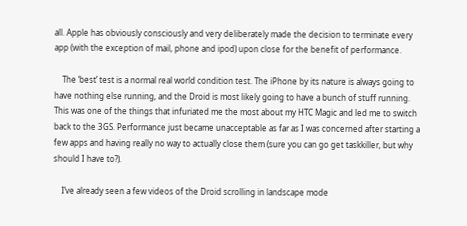all. Apple has obviously consciously and very deliberately made the decision to terminate every app (with the exception of mail, phone and ipod) upon close for the benefit of performance.

    The ‘best’ test is a normal real world condition test. The iPhone by its nature is always going to have nothing else running, and the Droid is most likely going to have a bunch of stuff running. This was one of the things that infuriated me the most about my HTC Magic and led me to switch back to the 3GS. Performance just became unacceptable as far as I was concerned after starting a few apps and having really no way to actually close them (sure you can go get taskkiller, but why should I have to?).

    I’ve already seen a few videos of the Droid scrolling in landscape mode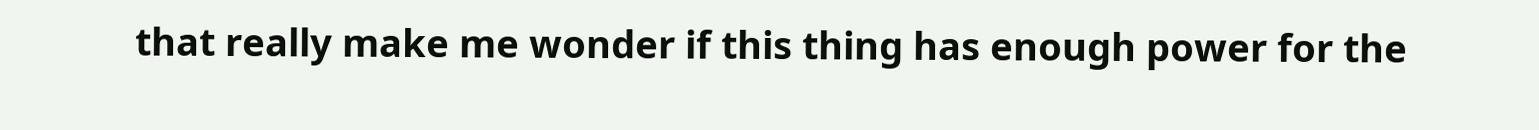that really make me wonder if this thing has enough power for the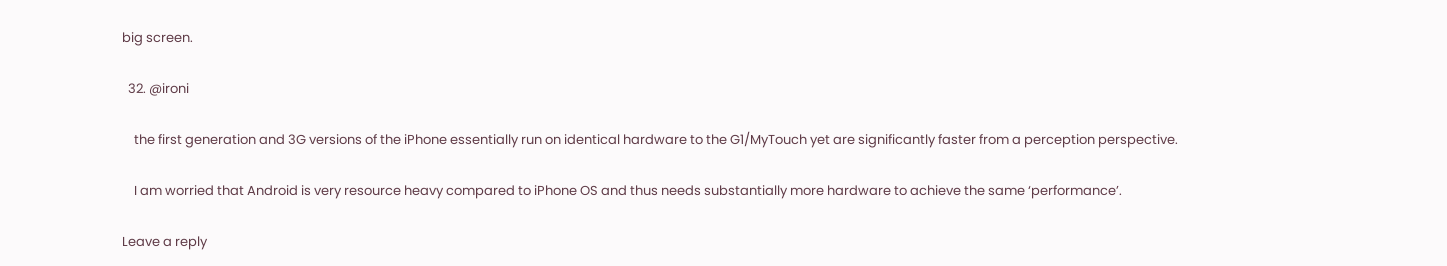big screen.

  32. @ironi

    the first generation and 3G versions of the iPhone essentially run on identical hardware to the G1/MyTouch yet are significantly faster from a perception perspective.

    I am worried that Android is very resource heavy compared to iPhone OS and thus needs substantially more hardware to achieve the same ‘performance’.

Leave a reply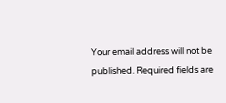Your email address will not be published. Required fields are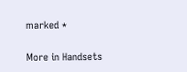marked *

More in Handsets